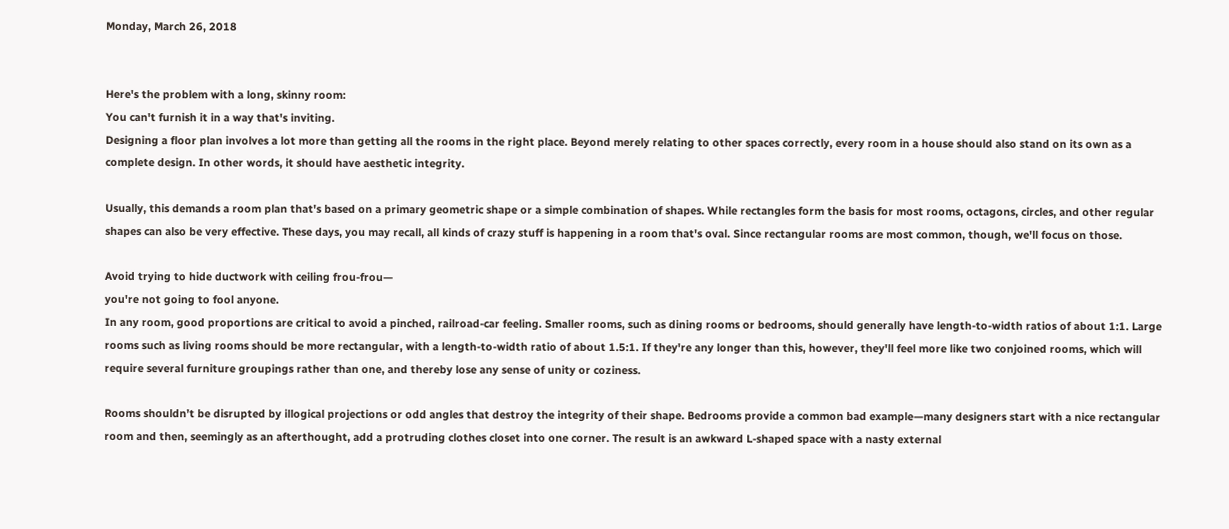Monday, March 26, 2018


Here's the problem with a long, skinny room:
You can't furnish it in a way that's inviting.
Designing a floor plan involves a lot more than getting all the rooms in the right place. Beyond merely relating to other spaces correctly, every room in a house should also stand on its own as a complete design. In other words, it should have aesthetic integrity.

Usually, this demands a room plan that's based on a primary geometric shape or a simple combination of shapes. While rectangles form the basis for most rooms, octagons, circles, and other regular shapes can also be very effective. These days, you may recall, all kinds of crazy stuff is happening in a room that's oval. Since rectangular rooms are most common, though, we'll focus on those.

Avoid trying to hide ductwork with ceiling frou-frou—
you're not going to fool anyone.
In any room, good proportions are critical to avoid a pinched, railroad-car feeling. Smaller rooms, such as dining rooms or bedrooms, should generally have length-to-width ratios of about 1:1. Large rooms such as living rooms should be more rectangular, with a length-to-width ratio of about 1.5:1. If they're any longer than this, however, they'll feel more like two conjoined rooms, which will require several furniture groupings rather than one, and thereby lose any sense of unity or coziness.

Rooms shouldn’t be disrupted by illogical projections or odd angles that destroy the integrity of their shape. Bedrooms provide a common bad example—many designers start with a nice rectangular room and then, seemingly as an afterthought, add a protruding clothes closet into one corner. The result is an awkward L-shaped space with a nasty external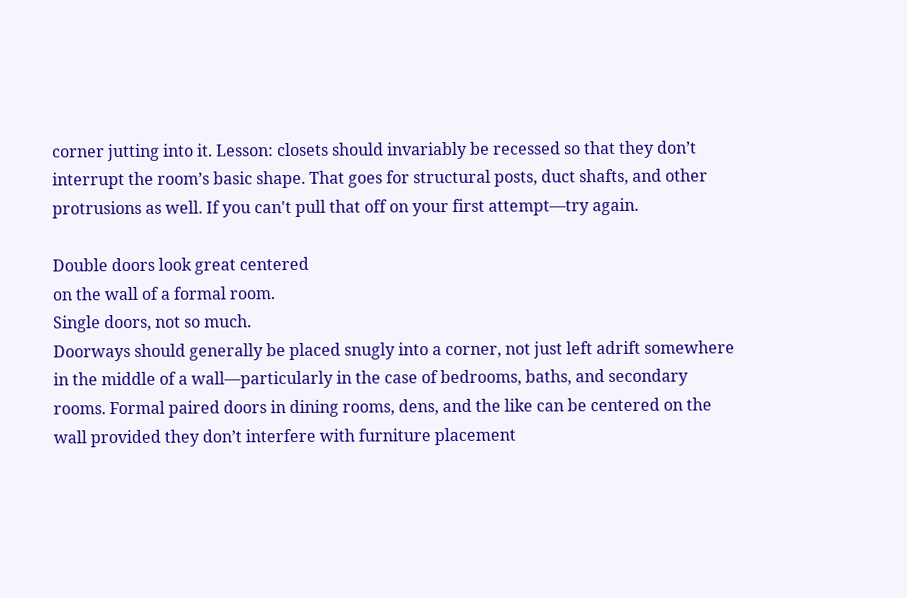corner jutting into it. Lesson: closets should invariably be recessed so that they don’t interrupt the room’s basic shape. That goes for structural posts, duct shafts, and other protrusions as well. If you can't pull that off on your first attempt—try again.

Double doors look great centered
on the wall of a formal room.
Single doors, not so much.
Doorways should generally be placed snugly into a corner, not just left adrift somewhere in the middle of a wall—particularly in the case of bedrooms, baths, and secondary rooms. Formal paired doors in dining rooms, dens, and the like can be centered on the wall provided they don’t interfere with furniture placement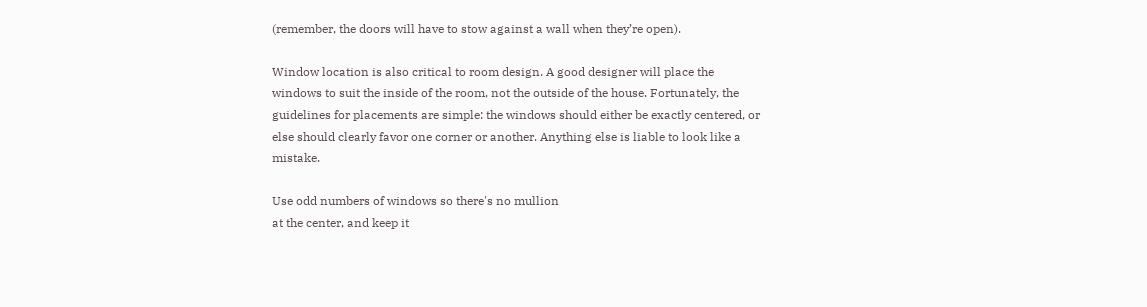(remember, the doors will have to stow against a wall when they’re open).

Window location is also critical to room design. A good designer will place the windows to suit the inside of the room, not the outside of the house. Fortunately, the guidelines for placements are simple: the windows should either be exactly centered, or else should clearly favor one corner or another. Anything else is liable to look like a mistake.

Use odd numbers of windows so there's no mullion
at the center, and keep it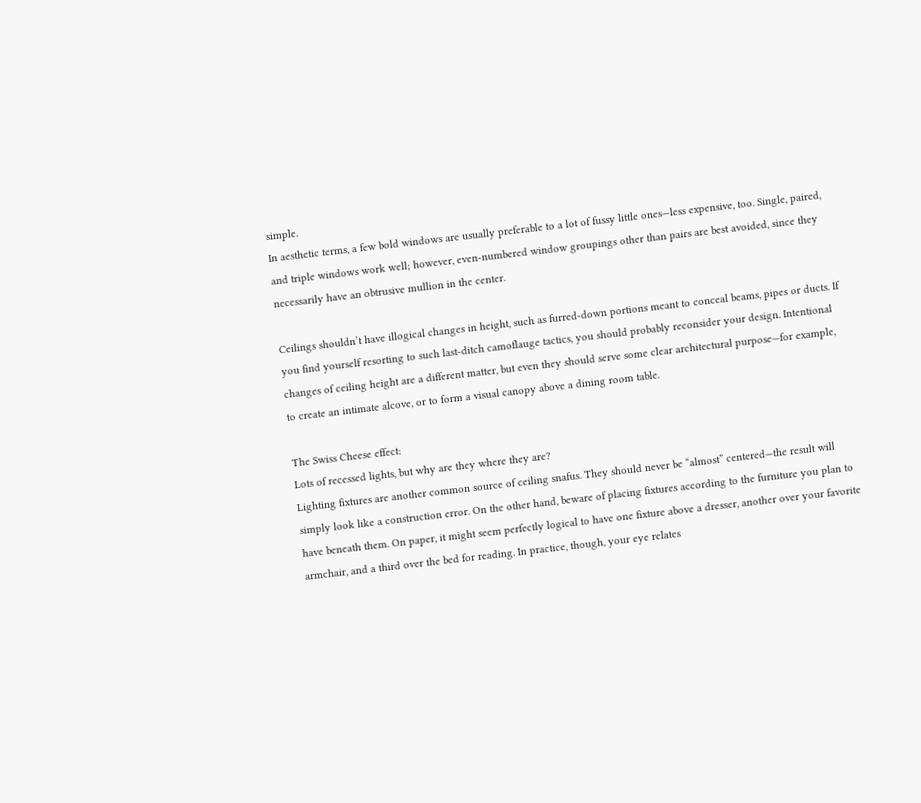simple.
In aesthetic terms, a few bold windows are usually preferable to a lot of fussy little ones—less expensive, too. Single, paired, and triple windows work well; however, even-numbered window groupings other than pairs are best avoided, since they necessarily have an obtrusive mullion in the center.

Ceilings shouldn’t have illogical changes in height, such as furred-down portions meant to conceal beams, pipes or ducts. If you find yourself resorting to such last-ditch camoflauge tactics, you should probably reconsider your design. Intentional changes of ceiling height are a different matter, but even they should serve some clear architectural purpose—for example, to create an intimate alcove, or to form a visual canopy above a dining room table.

The Swiss Cheese effect:
Lots of recessed lights, but why are they where they are?
Lighting fixtures are another common source of ceiling snafus. They should never be “almost” centered—the result will simply look like a construction error. On the other hand, beware of placing fixtures according to the furniture you plan to have beneath them. On paper, it might seem perfectly logical to have one fixture above a dresser, another over your favorite armchair, and a third over the bed for reading. In practice, though, your eye relates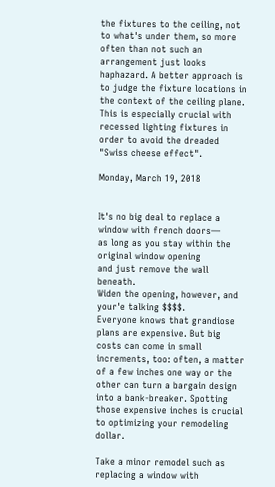the fixtures to the ceiling, not to what's under them, so more often than not such an arrangement just looks haphazard. A better approach is to judge the fixture locations in the context of the ceiling plane. This is especially crucial with recessed lighting fixtures in order to avoid the dreaded "Swiss cheese effect".

Monday, March 19, 2018


It's no big deal to replace a window with french doors—
as long as you stay within the original window opening
and just remove the wall beneath.
Widen the opening, however, and your'e talking $$$$.
Everyone knows that grandiose plans are expensive. But big costs can come in small increments, too: often, a matter of a few inches one way or the other can turn a bargain design into a bank-breaker. Spotting those expensive inches is crucial to optimizing your remodeling dollar.

Take a minor remodel such as replacing a window with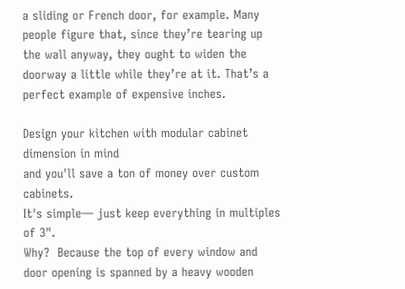a sliding or French door, for example. Many people figure that, since they’re tearing up the wall anyway, they ought to widen the doorway a little while they’re at it. That’s a perfect example of expensive inches.

Design your kitchen with modular cabinet dimension in mind
and you'll save a ton of money over custom cabinets.
It's simple— just keep everything in multiples of 3".
Why?  Because the top of every window and door opening is spanned by a heavy wooden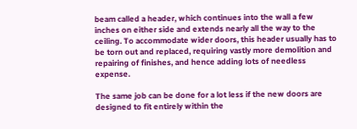beam called a header, which continues into the wall a few inches on either side and extends nearly all the way to the ceiling. To accommodate wider doors, this header usually has to be torn out and replaced, requiring vastly more demolition and repairing of finishes, and hence adding lots of needless expense.

The same job can be done for a lot less if the new doors are designed to fit entirely within the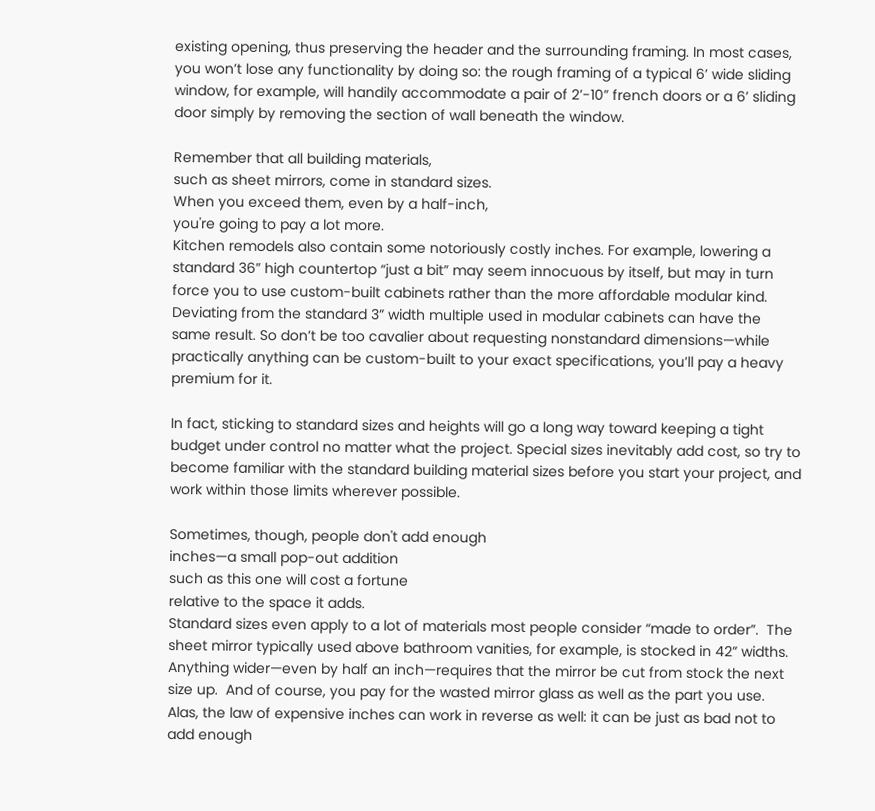existing opening, thus preserving the header and the surrounding framing. In most cases, you won’t lose any functionality by doing so: the rough framing of a typical 6’ wide sliding window, for example, will handily accommodate a pair of 2’-10” french doors or a 6’ sliding door simply by removing the section of wall beneath the window.

Remember that all building materials,
such as sheet mirrors, come in standard sizes.
When you exceed them, even by a half-inch,
you're going to pay a lot more.
Kitchen remodels also contain some notoriously costly inches. For example, lowering a standard 36” high countertop “just a bit” may seem innocuous by itself, but may in turn force you to use custom-built cabinets rather than the more affordable modular kind. Deviating from the standard 3” width multiple used in modular cabinets can have the same result. So don’t be too cavalier about requesting nonstandard dimensions—while practically anything can be custom-built to your exact specifications, you’ll pay a heavy premium for it.

In fact, sticking to standard sizes and heights will go a long way toward keeping a tight budget under control no matter what the project. Special sizes inevitably add cost, so try to become familiar with the standard building material sizes before you start your project, and work within those limits wherever possible.

Sometimes, though, people don't add enough
inches—a small pop-out addition
such as this one will cost a fortune
relative to the space it adds.
Standard sizes even apply to a lot of materials most people consider “made to order”.  The sheet mirror typically used above bathroom vanities, for example, is stocked in 42” widths. Anything wider—even by half an inch—requires that the mirror be cut from stock the next size up.  And of course, you pay for the wasted mirror glass as well as the part you use.
Alas, the law of expensive inches can work in reverse as well: it can be just as bad not to add enough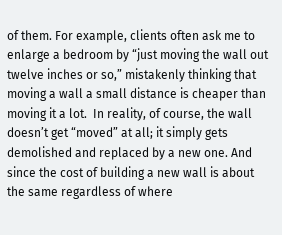of them. For example, clients often ask me to enlarge a bedroom by “just moving the wall out twelve inches or so,” mistakenly thinking that moving a wall a small distance is cheaper than moving it a lot.  In reality, of course, the wall doesn’t get “moved” at all; it simply gets demolished and replaced by a new one. And since the cost of building a new wall is about the same regardless of where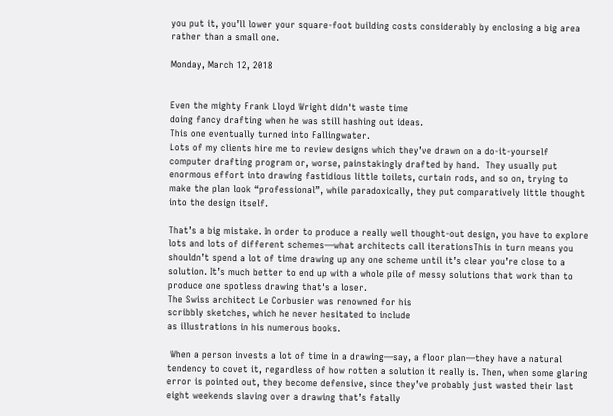you put it, you’ll lower your square-foot building costs considerably by enclosing a big area rather than a small one.

Monday, March 12, 2018


Even the mighty Frank Lloyd Wright didn't waste time
doing fancy drafting when he was still hashing out ideas.
This one eventually turned into Fallingwater.
Lots of my clients hire me to review designs which they’ve drawn on a do-it-yourself computer drafting program or, worse, painstakingly drafted by hand.  They usually put enormous effort into drawing fastidious little toilets, curtain rods, and so on, trying to make the plan look “professional”, while paradoxically, they put comparatively little thought into the design itself.

That’s a big mistake. In order to produce a really well thought-out design, you have to explore lots and lots of different schemes—what architects call iterationsThis in turn means you shouldn’t spend a lot of time drawing up any one scheme until it’s clear you’re close to a solution. It’s much better to end up with a whole pile of messy solutions that work than to produce one spotless drawing that's a loser.
The Swiss architect Le Corbusier was renowned for his
scribbly sketches, which he never hesitated to include
as illustrations in his numerous books.

 When a person invests a lot of time in a drawing—say, a floor plan—they have a natural tendency to covet it, regardless of how rotten a solution it really is. Then, when some glaring error is pointed out, they become defensive, since they’ve probably just wasted their last eight weekends slaving over a drawing that’s fatally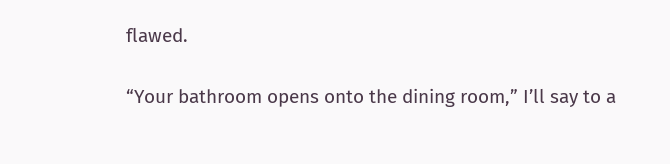flawed.

“Your bathroom opens onto the dining room,” I’ll say to a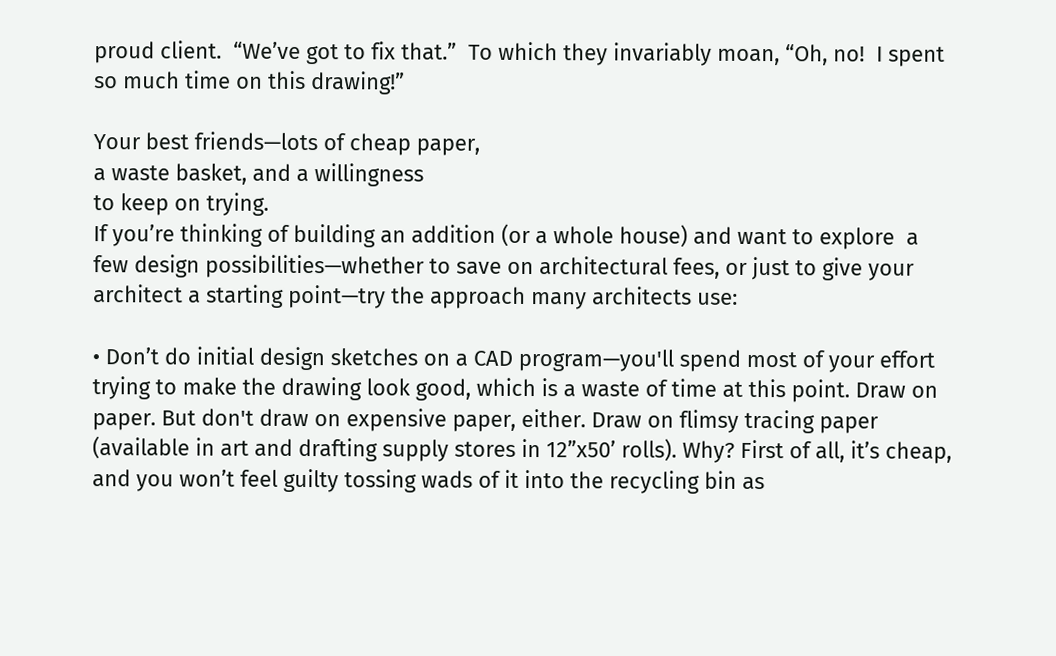proud client.  “We’ve got to fix that.”  To which they invariably moan, “Oh, no!  I spent so much time on this drawing!”

Your best friends—lots of cheap paper,
a waste basket, and a willingness
to keep on trying.
If you’re thinking of building an addition (or a whole house) and want to explore  a few design possibilities—whether to save on architectural fees, or just to give your architect a starting point—try the approach many architects use:

• Don’t do initial design sketches on a CAD program—you'll spend most of your effort trying to make the drawing look good, which is a waste of time at this point. Draw on paper. But don't draw on expensive paper, either. Draw on flimsy tracing paper (available in art and drafting supply stores in 12”x50’ rolls). Why? First of all, it’s cheap, and you won’t feel guilty tossing wads of it into the recycling bin as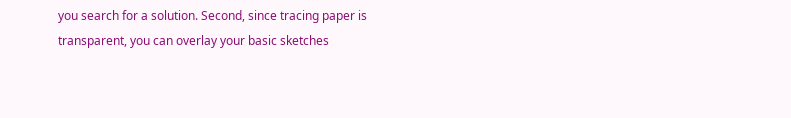you search for a solution. Second, since tracing paper is transparent, you can overlay your basic sketches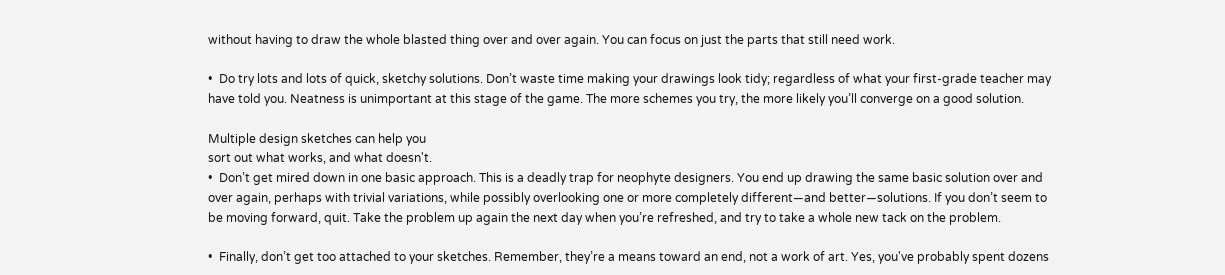without having to draw the whole blasted thing over and over again. You can focus on just the parts that still need work.

•  Do try lots and lots of quick, sketchy solutions. Don’t waste time making your drawings look tidy; regardless of what your first-grade teacher may have told you. Neatness is unimportant at this stage of the game. The more schemes you try, the more likely you’ll converge on a good solution.

Multiple design sketches can help you
sort out what works, and what doesn't.
•  Don’t get mired down in one basic approach. This is a deadly trap for neophyte designers. You end up drawing the same basic solution over and over again, perhaps with trivial variations, while possibly overlooking one or more completely different—and better—solutions. If you don’t seem to be moving forward, quit. Take the problem up again the next day when you’re refreshed, and try to take a whole new tack on the problem.

•  Finally, don’t get too attached to your sketches. Remember, they’re a means toward an end, not a work of art. Yes, you've probably spent dozens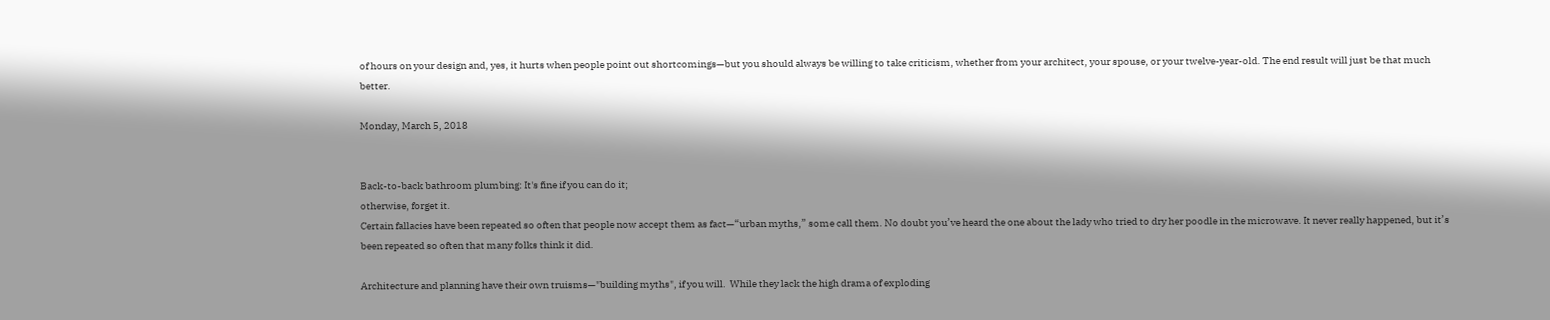of hours on your design and, yes, it hurts when people point out shortcomings—but you should always be willing to take criticism, whether from your architect, your spouse, or your twelve-year-old. The end result will just be that much better.

Monday, March 5, 2018


Back-to-back bathroom plumbing: It's fine if you can do it;
otherwise, forget it.
Certain fallacies have been repeated so often that people now accept them as fact—“urban myths,” some call them. No doubt you’ve heard the one about the lady who tried to dry her poodle in the microwave. It never really happened, but it’s been repeated so often that many folks think it did.

Architecture and planning have their own truisms—"building myths", if you will.  While they lack the high drama of exploding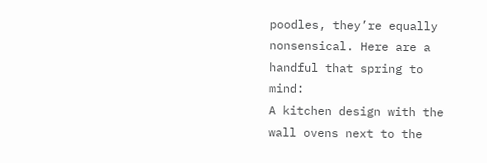poodles, they’re equally nonsensical. Here are a handful that spring to mind:
A kitchen design with the wall ovens next to the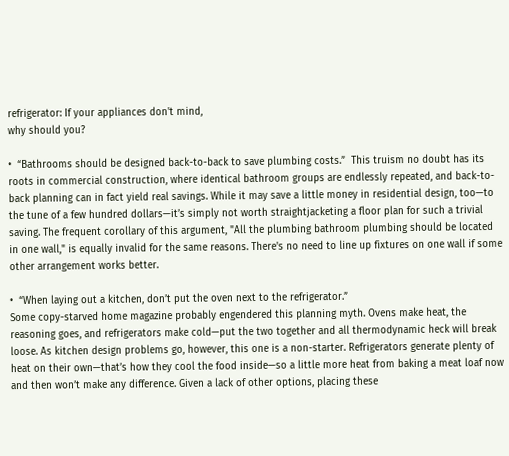refrigerator: If your appliances don't mind,
why should you?

•  “Bathrooms should be designed back-to-back to save plumbing costs.”  This truism no doubt has its roots in commercial construction, where identical bathroom groups are endlessly repeated, and back-to-back planning can in fact yield real savings. While it may save a little money in residential design, too—to the tune of a few hundred dollars—it’s simply not worth straightjacketing a floor plan for such a trivial saving. The frequent corollary of this argument, "All the plumbing bathroom plumbing should be located in one wall," is equally invalid for the same reasons. There's no need to line up fixtures on one wall if some other arrangement works better.

•  “When laying out a kitchen, don’t put the oven next to the refrigerator.”
Some copy-starved home magazine probably engendered this planning myth. Ovens make heat, the reasoning goes, and refrigerators make cold—put the two together and all thermodynamic heck will break loose. As kitchen design problems go, however, this one is a non-starter. Refrigerators generate plenty of heat on their own—that’s how they cool the food inside—so a little more heat from baking a meat loaf now and then won’t make any difference. Given a lack of other options, placing these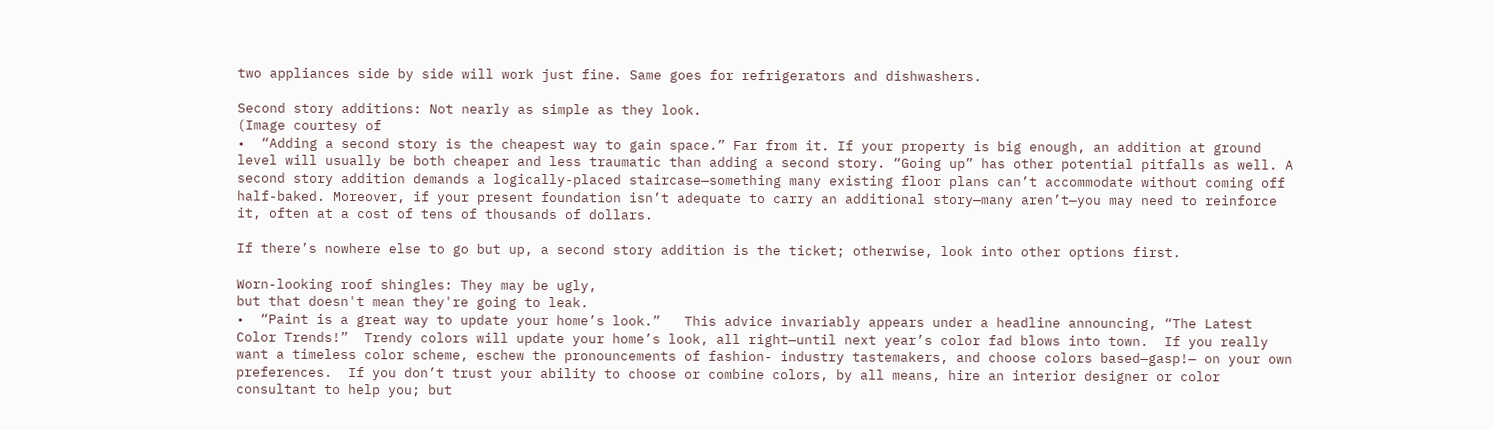two appliances side by side will work just fine. Same goes for refrigerators and dishwashers.

Second story additions: Not nearly as simple as they look.
(Image courtesy of
•  “Adding a second story is the cheapest way to gain space.” Far from it. If your property is big enough, an addition at ground level will usually be both cheaper and less traumatic than adding a second story. “Going up” has other potential pitfalls as well. A second story addition demands a logically-placed staircase—something many existing floor plans can’t accommodate without coming off half-baked. Moreover, if your present foundation isn’t adequate to carry an additional story—many aren’t—you may need to reinforce it, often at a cost of tens of thousands of dollars.

If there’s nowhere else to go but up, a second story addition is the ticket; otherwise, look into other options first.

Worn-looking roof shingles: They may be ugly,
but that doesn't mean they're going to leak.
•  “Paint is a great way to update your home’s look.”   This advice invariably appears under a headline announcing, “The Latest Color Trends!”  Trendy colors will update your home’s look, all right—until next year’s color fad blows into town.  If you really want a timeless color scheme, eschew the pronouncements of fashion- industry tastemakers, and choose colors based—gasp!— on your own preferences.  If you don’t trust your ability to choose or combine colors, by all means, hire an interior designer or color consultant to help you; but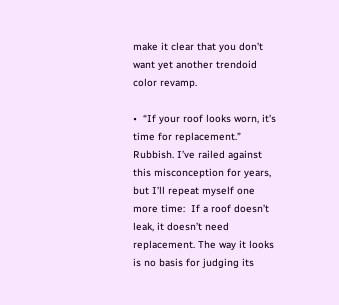make it clear that you don’t want yet another trendoid color revamp.

•  “If your roof looks worn, it’s time for replacement.” Rubbish. I’ve railed against this misconception for years, but I’ll repeat myself one more time:  If a roof doesn’t leak, it doesn’t need replacement. The way it looks is no basis for judging its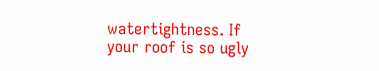watertightness. If your roof is so ugly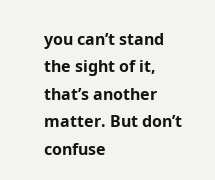you can’t stand the sight of it, that’s another matter. But don’t confuse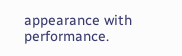appearance with performance.